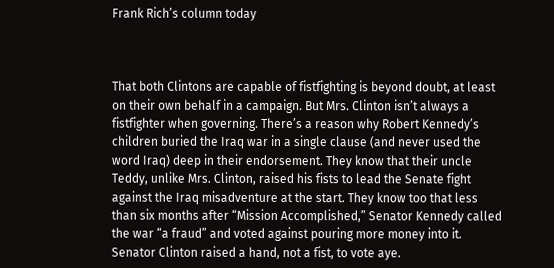Frank Rich’s column today



That both Clintons are capable of fistfighting is beyond doubt, at least on their own behalf in a campaign. But Mrs. Clinton isn’t always a fistfighter when governing. There’s a reason why Robert Kennedy’s children buried the Iraq war in a single clause (and never used the word Iraq) deep in their endorsement. They know that their uncle Teddy, unlike Mrs. Clinton, raised his fists to lead the Senate fight against the Iraq misadventure at the start. They know too that less than six months after “Mission Accomplished,” Senator Kennedy called the war “a fraud” and voted against pouring more money into it. Senator Clinton raised a hand, not a fist, to vote aye.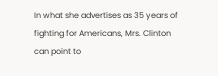In what she advertises as 35 years of fighting for Americans, Mrs. Clinton can point to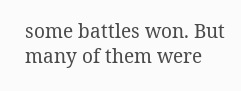some battles won. But many of them were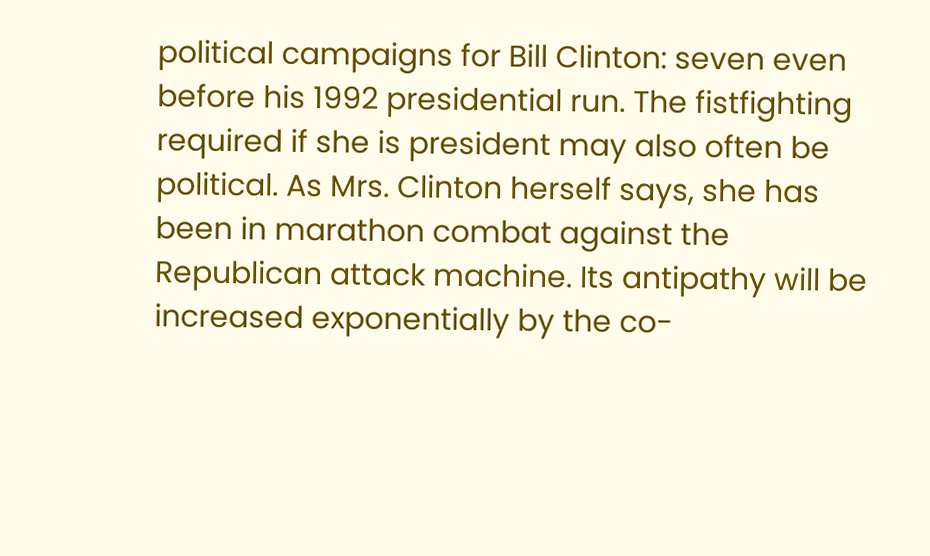political campaigns for Bill Clinton: seven even before his 1992 presidential run. The fistfighting required if she is president may also often be political. As Mrs. Clinton herself says, she has been in marathon combat against the Republican attack machine. Its antipathy will be increased exponentially by the co-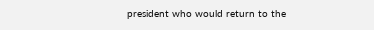president who would return to the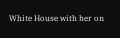White House with her on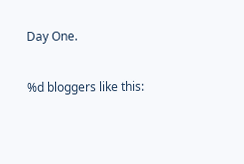Day One.

%d bloggers like this: